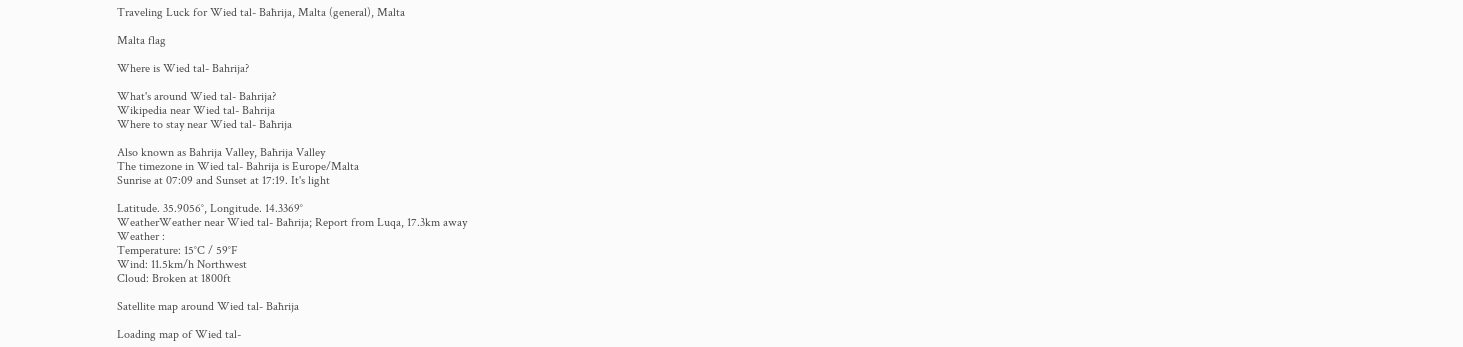Traveling Luck for Wied tal- Baħrija, Malta (general), Malta

Malta flag

Where is Wied tal- Bahrija?

What's around Wied tal- Bahrija?
Wikipedia near Wied tal- Bahrija
Where to stay near Wied tal- Baħrija

Also known as Bahrija Valley, Baħrija Valley
The timezone in Wied tal- Bahrija is Europe/Malta
Sunrise at 07:09 and Sunset at 17:19. It's light

Latitude. 35.9056°, Longitude. 14.3369°
WeatherWeather near Wied tal- Baħrija; Report from Luqa, 17.3km away
Weather :
Temperature: 15°C / 59°F
Wind: 11.5km/h Northwest
Cloud: Broken at 1800ft

Satellite map around Wied tal- Baħrija

Loading map of Wied tal-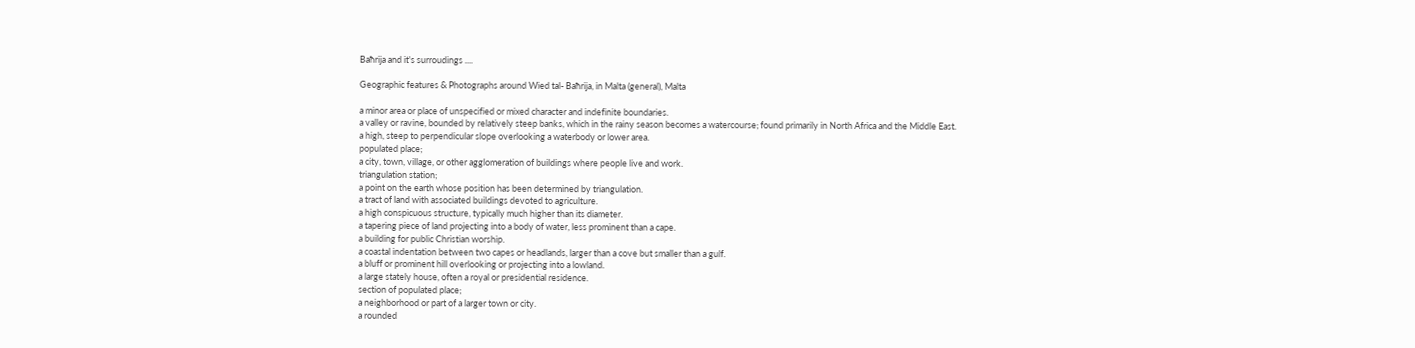Baħrija and it's surroudings ....

Geographic features & Photographs around Wied tal- Baħrija, in Malta (general), Malta

a minor area or place of unspecified or mixed character and indefinite boundaries.
a valley or ravine, bounded by relatively steep banks, which in the rainy season becomes a watercourse; found primarily in North Africa and the Middle East.
a high, steep to perpendicular slope overlooking a waterbody or lower area.
populated place;
a city, town, village, or other agglomeration of buildings where people live and work.
triangulation station;
a point on the earth whose position has been determined by triangulation.
a tract of land with associated buildings devoted to agriculture.
a high conspicuous structure, typically much higher than its diameter.
a tapering piece of land projecting into a body of water, less prominent than a cape.
a building for public Christian worship.
a coastal indentation between two capes or headlands, larger than a cove but smaller than a gulf.
a bluff or prominent hill overlooking or projecting into a lowland.
a large stately house, often a royal or presidential residence.
section of populated place;
a neighborhood or part of a larger town or city.
a rounded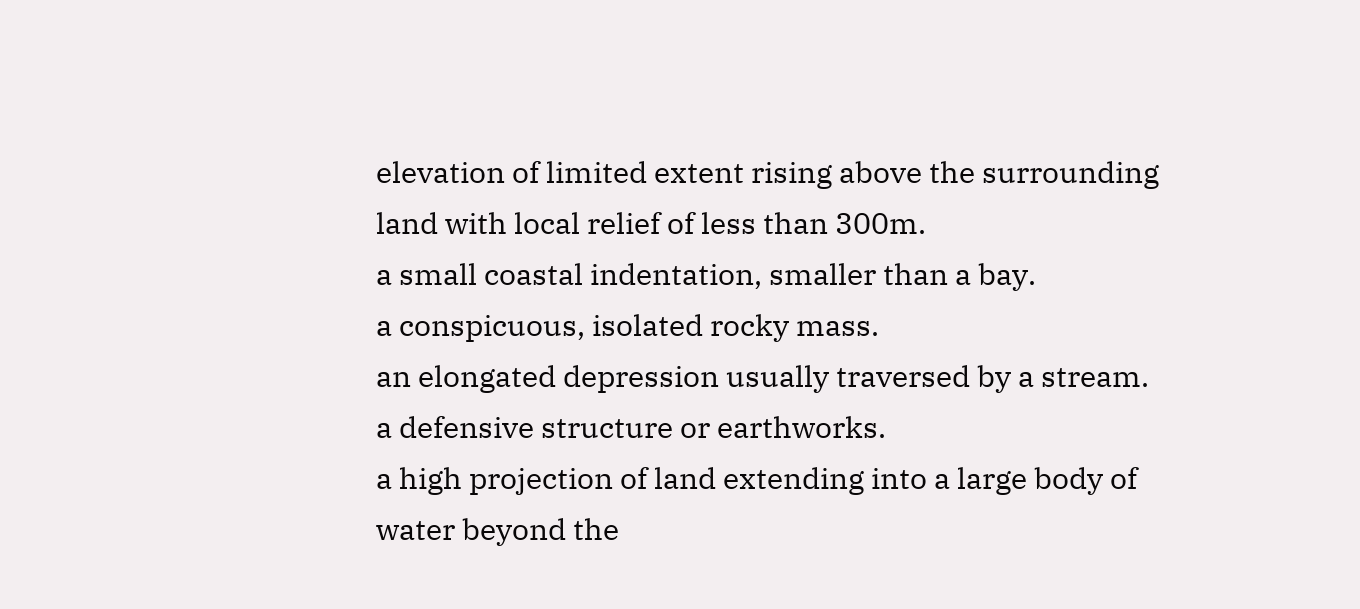elevation of limited extent rising above the surrounding land with local relief of less than 300m.
a small coastal indentation, smaller than a bay.
a conspicuous, isolated rocky mass.
an elongated depression usually traversed by a stream.
a defensive structure or earthworks.
a high projection of land extending into a large body of water beyond the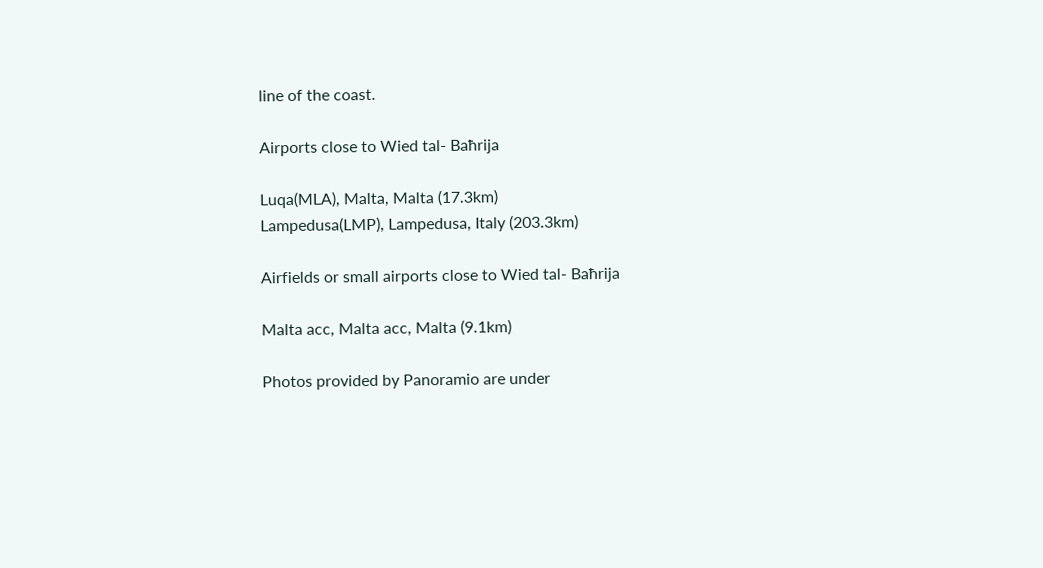line of the coast.

Airports close to Wied tal- Baħrija

Luqa(MLA), Malta, Malta (17.3km)
Lampedusa(LMP), Lampedusa, Italy (203.3km)

Airfields or small airports close to Wied tal- Baħrija

Malta acc, Malta acc, Malta (9.1km)

Photos provided by Panoramio are under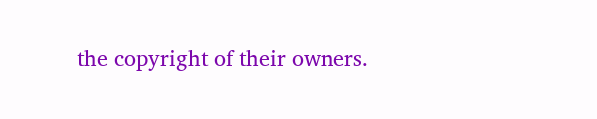the copyright of their owners.